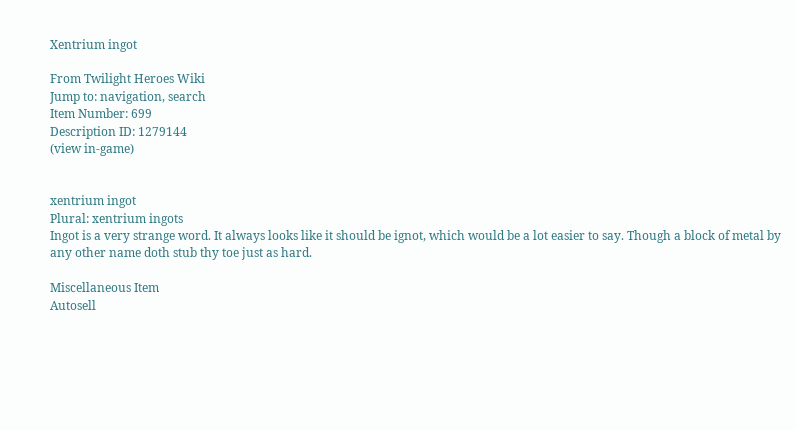Xentrium ingot

From Twilight Heroes Wiki
Jump to: navigation, search
Item Number: 699
Description ID: 1279144
(view in-game)


xentrium ingot
Plural: xentrium ingots
Ingot is a very strange word. It always looks like it should be ignot, which would be a lot easier to say. Though a block of metal by any other name doth stub thy toe just as hard.

Miscellaneous Item
Autosell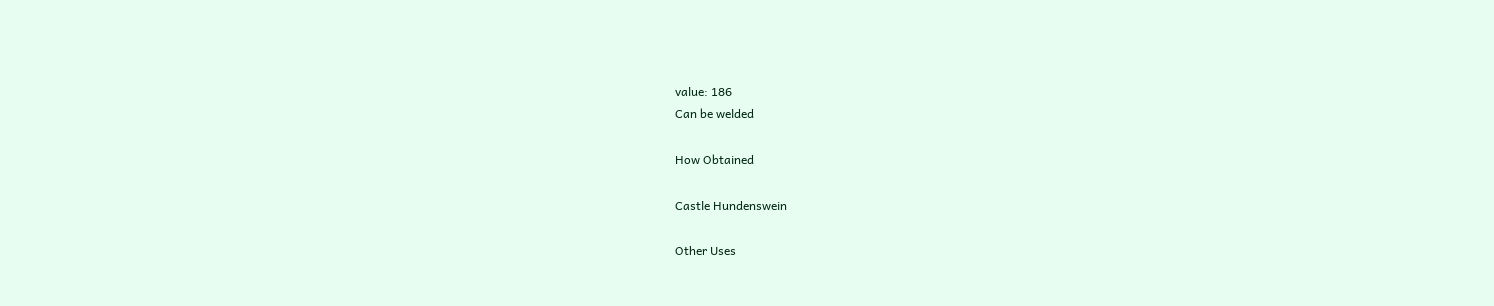value: 186
Can be welded

How Obtained

Castle Hundenswein

Other Uses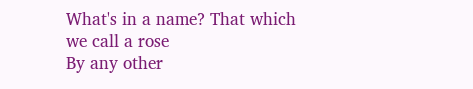What's in a name? That which we call a rose
By any other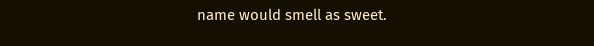name would smell as sweet.